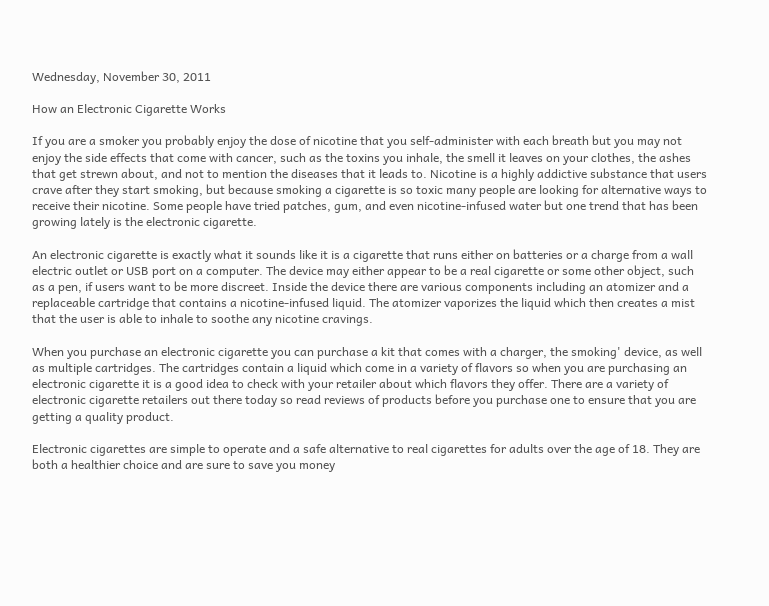Wednesday, November 30, 2011

How an Electronic Cigarette Works

If you are a smoker you probably enjoy the dose of nicotine that you self-administer with each breath but you may not enjoy the side effects that come with cancer, such as the toxins you inhale, the smell it leaves on your clothes, the ashes that get strewn about, and not to mention the diseases that it leads to. Nicotine is a highly addictive substance that users crave after they start smoking, but because smoking a cigarette is so toxic many people are looking for alternative ways to receive their nicotine. Some people have tried patches, gum, and even nicotine-infused water but one trend that has been growing lately is the electronic cigarette.

An electronic cigarette is exactly what it sounds like it is a cigarette that runs either on batteries or a charge from a wall electric outlet or USB port on a computer. The device may either appear to be a real cigarette or some other object, such as a pen, if users want to be more discreet. Inside the device there are various components including an atomizer and a replaceable cartridge that contains a nicotine-infused liquid. The atomizer vaporizes the liquid which then creates a mist that the user is able to inhale to soothe any nicotine cravings.

When you purchase an electronic cigarette you can purchase a kit that comes with a charger, the smoking' device, as well as multiple cartridges. The cartridges contain a liquid which come in a variety of flavors so when you are purchasing an electronic cigarette it is a good idea to check with your retailer about which flavors they offer. There are a variety of electronic cigarette retailers out there today so read reviews of products before you purchase one to ensure that you are getting a quality product.

Electronic cigarettes are simple to operate and a safe alternative to real cigarettes for adults over the age of 18. They are both a healthier choice and are sure to save you money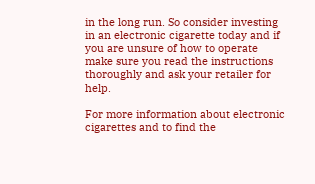in the long run. So consider investing in an electronic cigarette today and if you are unsure of how to operate make sure you read the instructions thoroughly and ask your retailer for help.

For more information about electronic cigarettes and to find the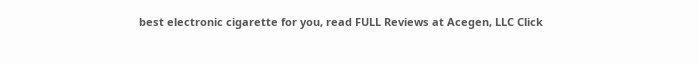best electronic cigarette for you, read FULL Reviews at Acegen, LLC Click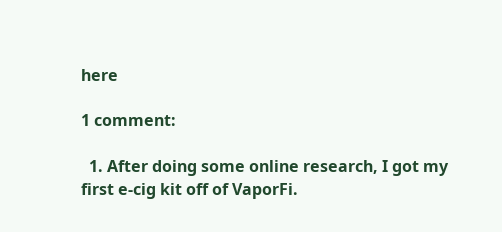here

1 comment:

  1. After doing some online research, I got my first e-cig kit off of VaporFi.